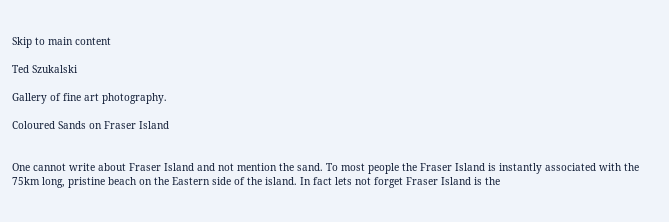Skip to main content

Ted Szukalski

Gallery of fine art photography.

Coloured Sands on Fraser Island


One cannot write about Fraser Island and not mention the sand. To most people the Fraser Island is instantly associated with the 75km long, pristine beach on the Eastern side of the island. In fact lets not forget Fraser Island is the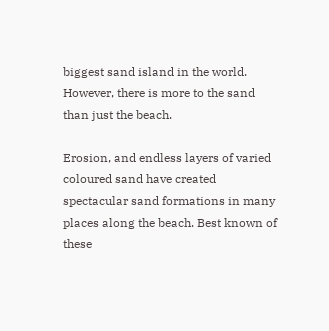biggest sand island in the world. However, there is more to the sand than just the beach.

Erosion, and endless layers of varied coloured sand have created spectacular sand formations in many places along the beach. Best known of these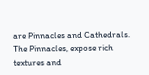are Pinnacles and Cathedrals. The Pinnacles, expose rich textures and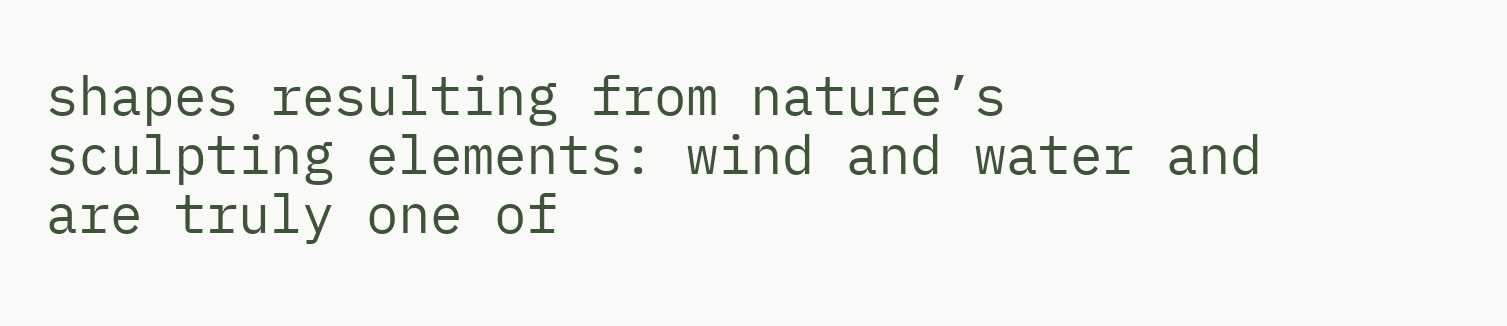shapes resulting from nature’s sculpting elements: wind and water and are truly one of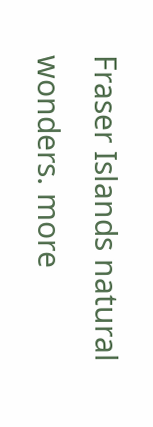Fraser Islands natural wonders. more